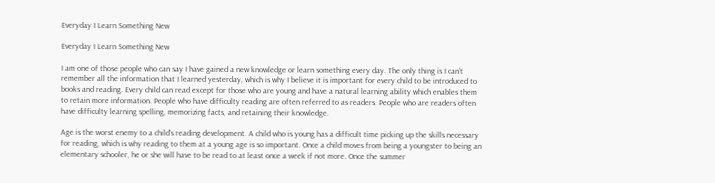Everyday I Learn Something New

Everyday I Learn Something New

I am one of those people who can say I have gained a new knowledge or learn something every day. The only thing is I can’t remember all the information that I learned yesterday, which is why I believe it is important for every child to be introduced to books and reading. Every child can read except for those who are young and have a natural learning ability which enables them to retain more information. People who have difficulty reading are often referred to as readers. People who are readers often have difficulty learning spelling, memorizing facts, and retaining their knowledge.

Age is the worst enemy to a child’s reading development. A child who is young has a difficult time picking up the skills necessary for reading, which is why reading to them at a young age is so important. Once a child moves from being a youngster to being an elementary schooler, he or she will have to be read to at least once a week if not more. Once the summer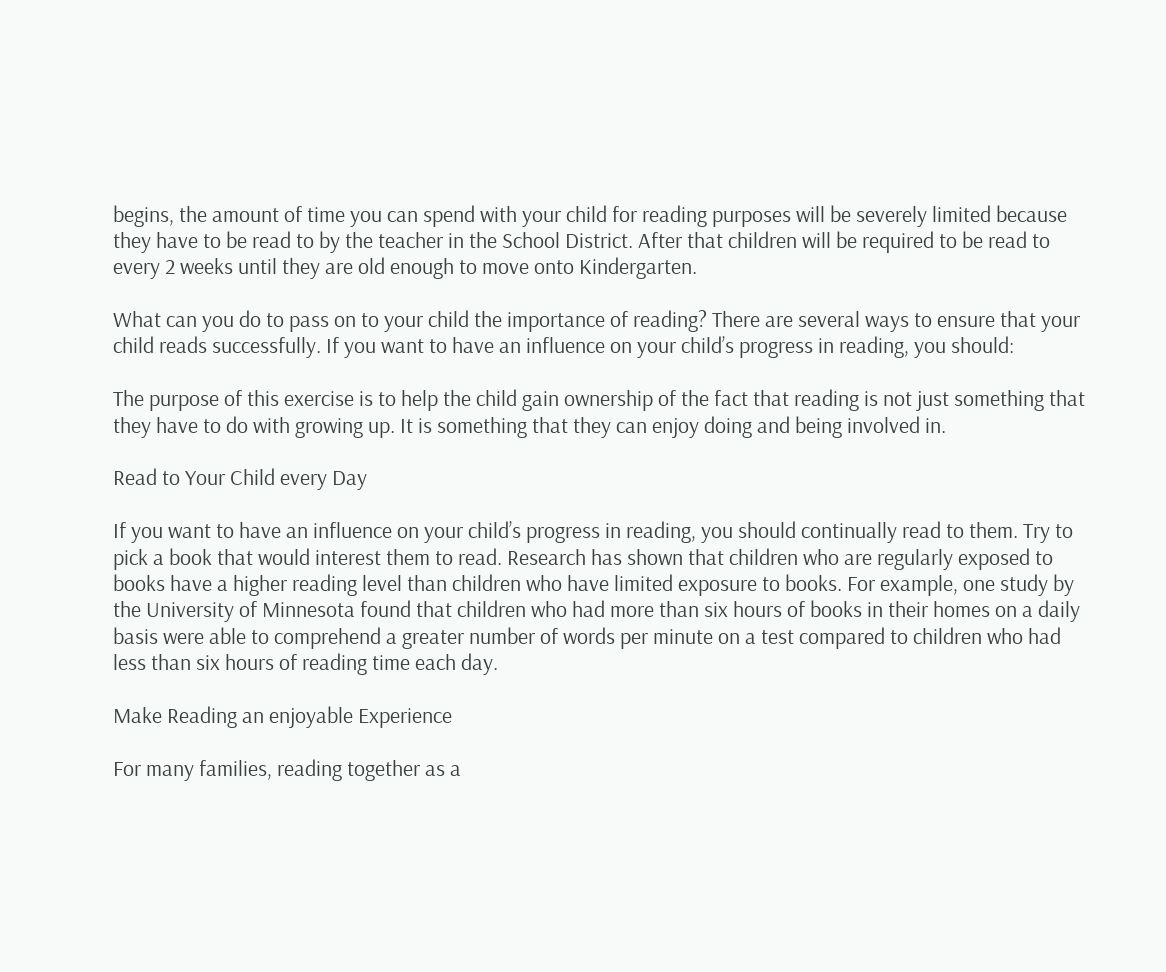begins, the amount of time you can spend with your child for reading purposes will be severely limited because they have to be read to by the teacher in the School District. After that children will be required to be read to every 2 weeks until they are old enough to move onto Kindergarten.

What can you do to pass on to your child the importance of reading? There are several ways to ensure that your child reads successfully. If you want to have an influence on your child’s progress in reading, you should:

The purpose of this exercise is to help the child gain ownership of the fact that reading is not just something that they have to do with growing up. It is something that they can enjoy doing and being involved in.

Read to Your Child every Day

If you want to have an influence on your child’s progress in reading, you should continually read to them. Try to pick a book that would interest them to read. Research has shown that children who are regularly exposed to books have a higher reading level than children who have limited exposure to books. For example, one study by the University of Minnesota found that children who had more than six hours of books in their homes on a daily basis were able to comprehend a greater number of words per minute on a test compared to children who had less than six hours of reading time each day.

Make Reading an enjoyable Experience

For many families, reading together as a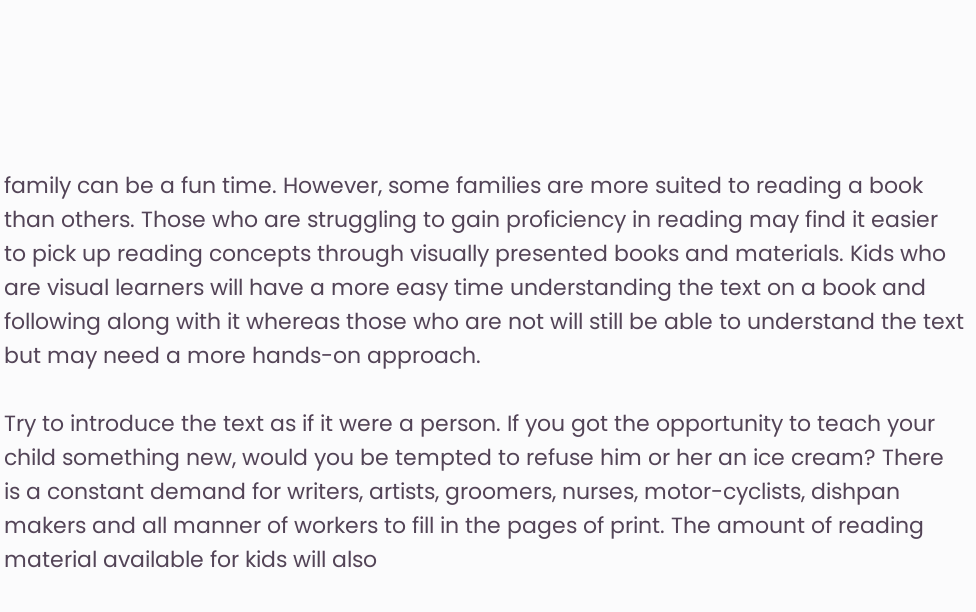family can be a fun time. However, some families are more suited to reading a book than others. Those who are struggling to gain proficiency in reading may find it easier to pick up reading concepts through visually presented books and materials. Kids who are visual learners will have a more easy time understanding the text on a book and following along with it whereas those who are not will still be able to understand the text but may need a more hands-on approach.

Try to introduce the text as if it were a person. If you got the opportunity to teach your child something new, would you be tempted to refuse him or her an ice cream? There is a constant demand for writers, artists, groomers, nurses, motor-cyclists, dishpan makers and all manner of workers to fill in the pages of print. The amount of reading material available for kids will also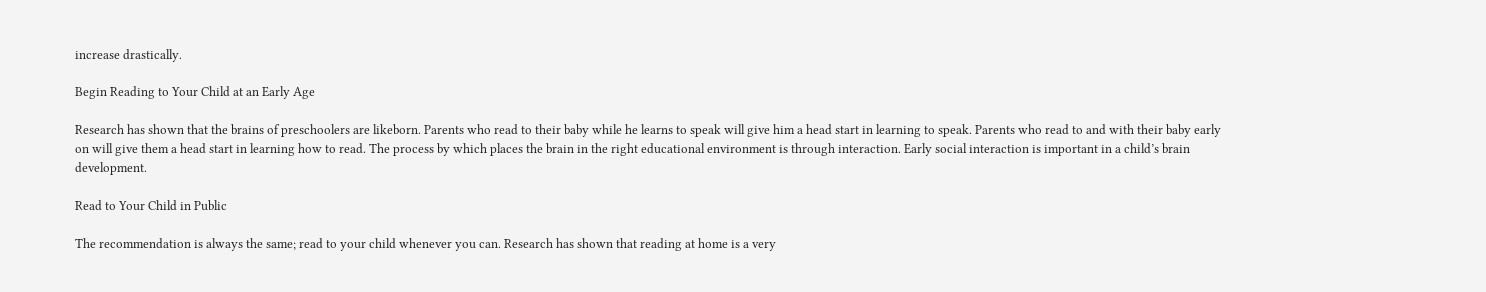increase drastically.

Begin Reading to Your Child at an Early Age

Research has shown that the brains of preschoolers are likeborn. Parents who read to their baby while he learns to speak will give him a head start in learning to speak. Parents who read to and with their baby early on will give them a head start in learning how to read. The process by which places the brain in the right educational environment is through interaction. Early social interaction is important in a child’s brain development.

Read to Your Child in Public

The recommendation is always the same; read to your child whenever you can. Research has shown that reading at home is a very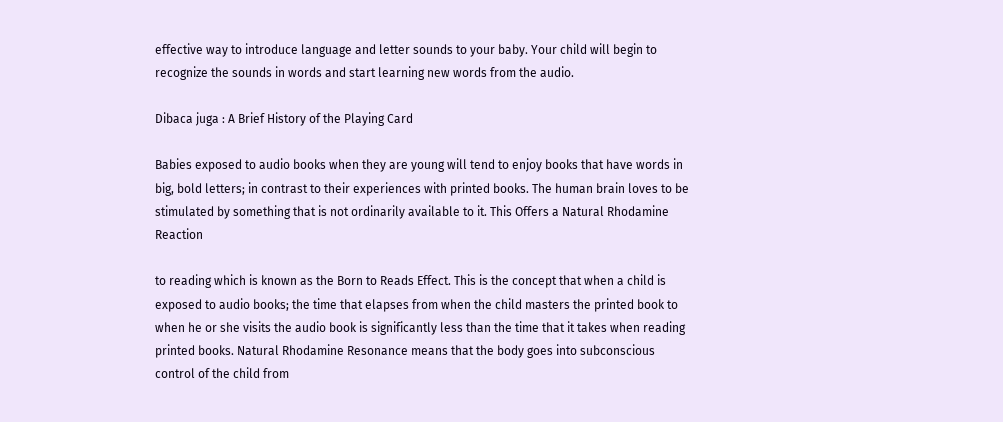effective way to introduce language and letter sounds to your baby. Your child will begin to recognize the sounds in words and start learning new words from the audio.

Dibaca juga : A Brief History of the Playing Card

Babies exposed to audio books when they are young will tend to enjoy books that have words in big, bold letters; in contrast to their experiences with printed books. The human brain loves to be stimulated by something that is not ordinarily available to it. This Offers a Natural Rhodamine Reaction

to reading which is known as the Born to Reads Effect. This is the concept that when a child is exposed to audio books; the time that elapses from when the child masters the printed book to when he or she visits the audio book is significantly less than the time that it takes when reading printed books. Natural Rhodamine Resonance means that the body goes into subconscious control of the child from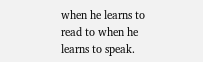when he learns to read to when he learns to speak.